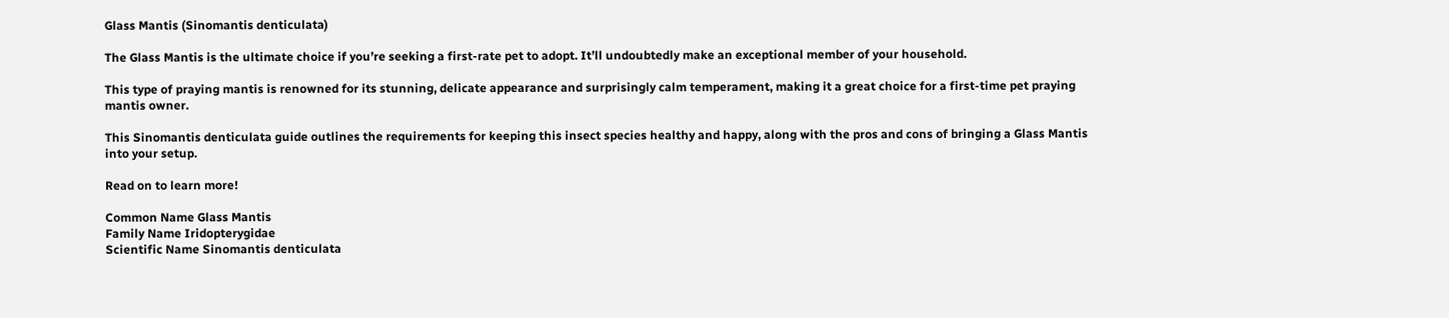Glass Mantis (Sinomantis denticulata)

The Glass Mantis is the ultimate choice if you’re seeking a first-rate pet to adopt. It’ll undoubtedly make an exceptional member of your household.

This type of praying mantis is renowned for its stunning, delicate appearance and surprisingly calm temperament, making it a great choice for a first-time pet praying mantis owner.

This Sinomantis denticulata guide outlines the requirements for keeping this insect species healthy and happy, along with the pros and cons of bringing a Glass Mantis into your setup.

Read on to learn more!

Common Name Glass Mantis
Family Name Iridopterygidae
Scientific Name Sinomantis denticulata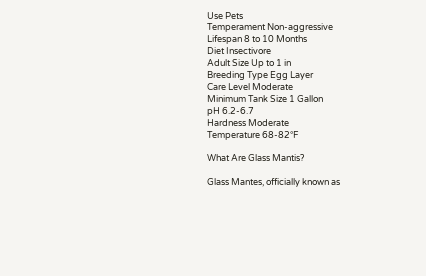Use Pets
Temperament Non-aggressive
Lifespan 8 to 10 Months
Diet Insectivore
Adult Size Up to 1 in
Breeding Type Egg Layer
Care Level Moderate
Minimum Tank Size 1 Gallon
pH 6.2-6.7
Hardness Moderate
Temperature 68-82°F

What Are Glass Mantis?

Glass Mantes, officially known as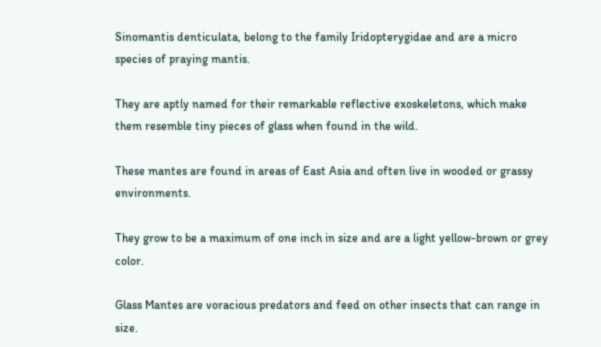Sinomantis denticulata, belong to the family Iridopterygidae and are a micro species of praying mantis.

They are aptly named for their remarkable reflective exoskeletons, which make them resemble tiny pieces of glass when found in the wild.

These mantes are found in areas of East Asia and often live in wooded or grassy environments.

They grow to be a maximum of one inch in size and are a light yellow-brown or grey color.

Glass Mantes are voracious predators and feed on other insects that can range in size.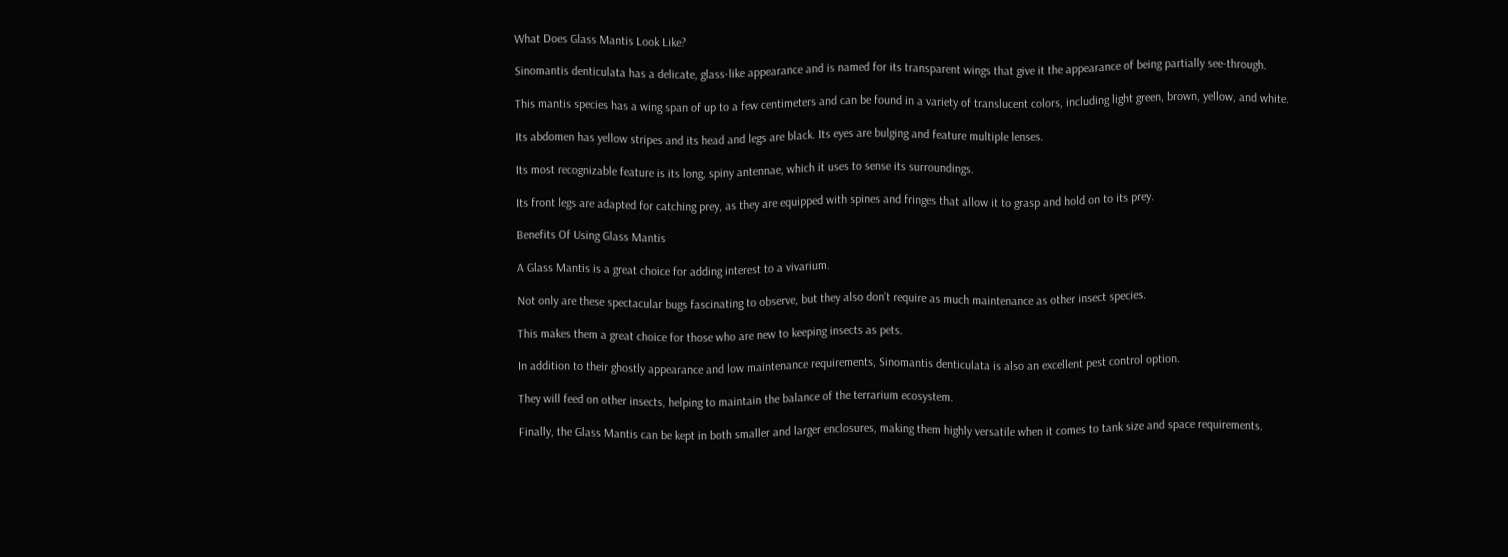What Does Glass Mantis Look Like?

Sinomantis denticulata has a delicate, glass-like appearance and is named for its transparent wings that give it the appearance of being partially see-through.

This mantis species has a wing span of up to a few centimeters and can be found in a variety of translucent colors, including light green, brown, yellow, and white.

Its abdomen has yellow stripes and its head and legs are black. Its eyes are bulging and feature multiple lenses.

Its most recognizable feature is its long, spiny antennae, which it uses to sense its surroundings.

Its front legs are adapted for catching prey, as they are equipped with spines and fringes that allow it to grasp and hold on to its prey.

Benefits Of Using Glass Mantis

A Glass Mantis is a great choice for adding interest to a vivarium.

Not only are these spectacular bugs fascinating to observe, but they also don’t require as much maintenance as other insect species.

This makes them a great choice for those who are new to keeping insects as pets.

In addition to their ghostly appearance and low maintenance requirements, Sinomantis denticulata is also an excellent pest control option.

They will feed on other insects, helping to maintain the balance of the terrarium ecosystem.

Finally, the Glass Mantis can be kept in both smaller and larger enclosures, making them highly versatile when it comes to tank size and space requirements.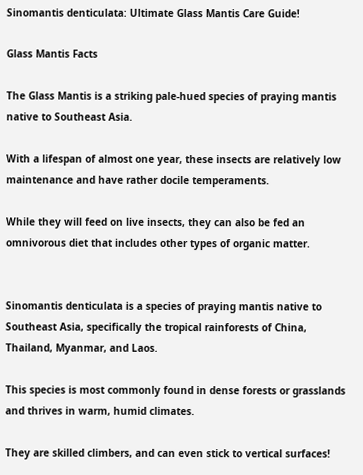Sinomantis denticulata: Ultimate Glass Mantis Care Guide!

Glass Mantis Facts

The Glass Mantis is a striking pale-hued species of praying mantis native to Southeast Asia.

With a lifespan of almost one year, these insects are relatively low maintenance and have rather docile temperaments.

While they will feed on live insects, they can also be fed an omnivorous diet that includes other types of organic matter.


Sinomantis denticulata is a species of praying mantis native to Southeast Asia, specifically the tropical rainforests of China, Thailand, Myanmar, and Laos.

This species is most commonly found in dense forests or grasslands and thrives in warm, humid climates.

They are skilled climbers, and can even stick to vertical surfaces!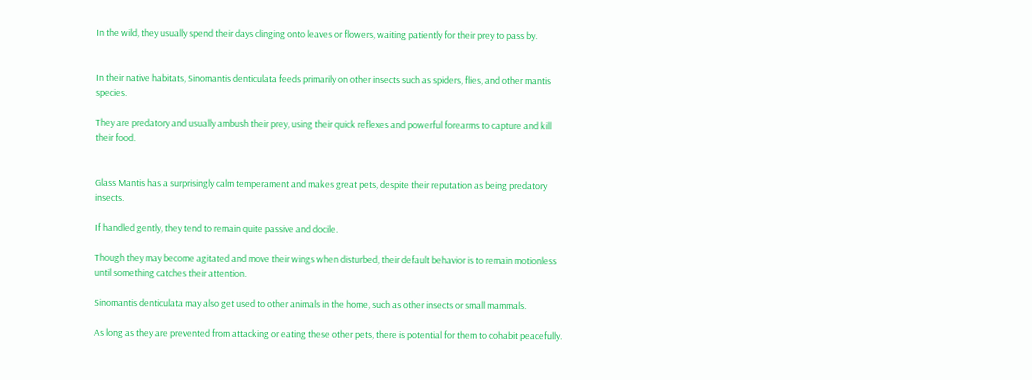In the wild, they usually spend their days clinging onto leaves or flowers, waiting patiently for their prey to pass by.


In their native habitats, Sinomantis denticulata feeds primarily on other insects such as spiders, flies, and other mantis species.

They are predatory and usually ambush their prey, using their quick reflexes and powerful forearms to capture and kill their food.


Glass Mantis has a surprisingly calm temperament and makes great pets, despite their reputation as being predatory insects.

If handled gently, they tend to remain quite passive and docile.

Though they may become agitated and move their wings when disturbed, their default behavior is to remain motionless until something catches their attention.

Sinomantis denticulata may also get used to other animals in the home, such as other insects or small mammals.

As long as they are prevented from attacking or eating these other pets, there is potential for them to cohabit peacefully.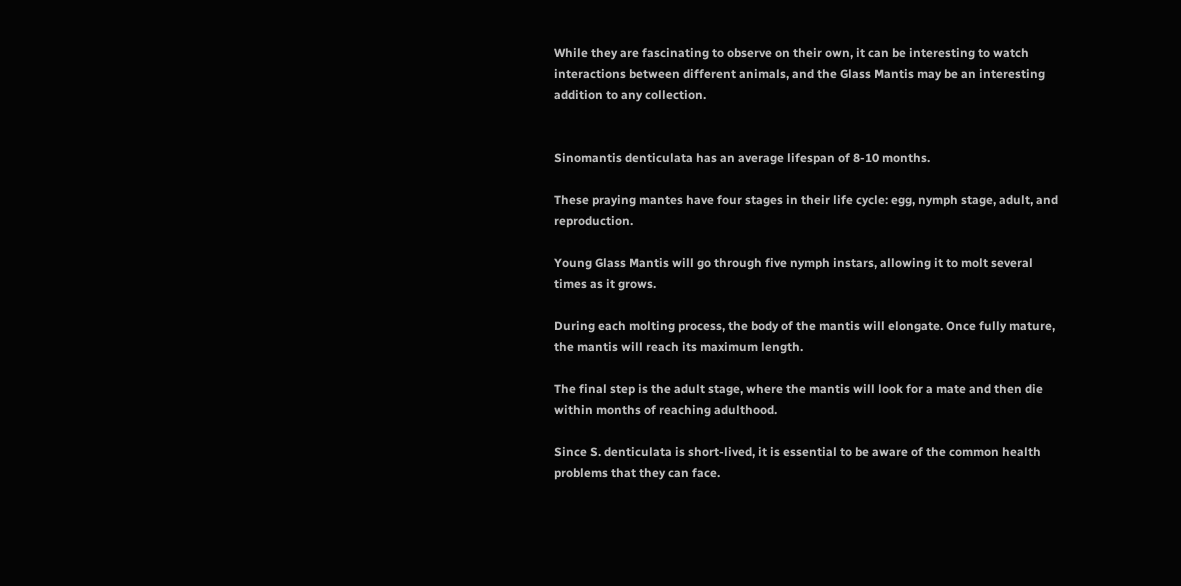While they are fascinating to observe on their own, it can be interesting to watch interactions between different animals, and the Glass Mantis may be an interesting addition to any collection.


Sinomantis denticulata has an average lifespan of 8-10 months.

These praying mantes have four stages in their life cycle: egg, nymph stage, adult, and reproduction.

Young Glass Mantis will go through five nymph instars, allowing it to molt several times as it grows.

During each molting process, the body of the mantis will elongate. Once fully mature, the mantis will reach its maximum length.

The final step is the adult stage, where the mantis will look for a mate and then die within months of reaching adulthood.

Since S. denticulata is short-lived, it is essential to be aware of the common health problems that they can face.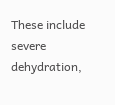These include severe dehydration,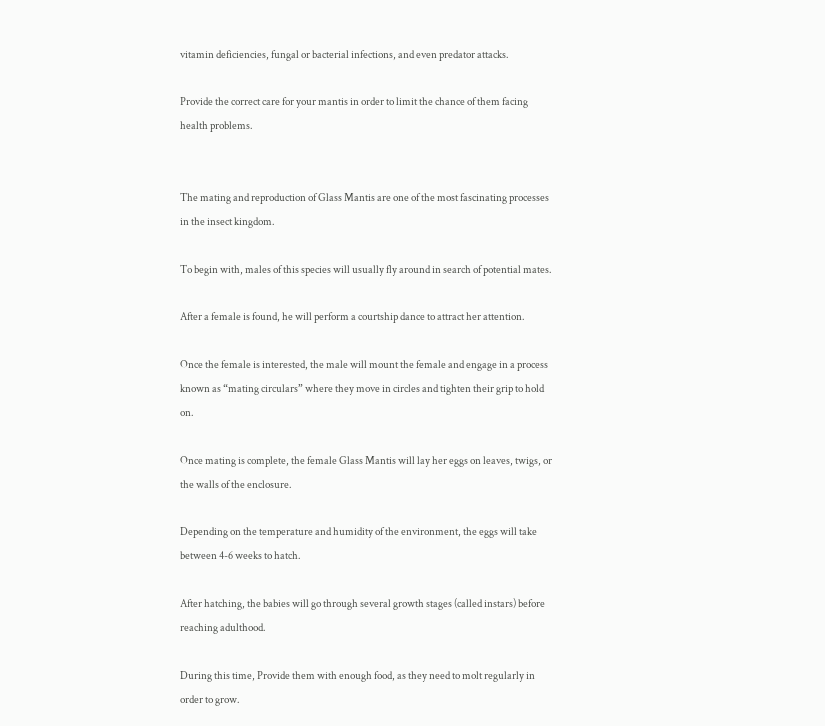vitamin deficiencies, fungal or bacterial infections, and even predator attacks.

Provide the correct care for your mantis in order to limit the chance of them facing health problems.


The mating and reproduction of Glass Mantis are one of the most fascinating processes in the insect kingdom.

To begin with, males of this species will usually fly around in search of potential mates.

After a female is found, he will perform a courtship dance to attract her attention.

Once the female is interested, the male will mount the female and engage in a process known as “mating circulars” where they move in circles and tighten their grip to hold on.

Once mating is complete, the female Glass Mantis will lay her eggs on leaves, twigs, or the walls of the enclosure.

Depending on the temperature and humidity of the environment, the eggs will take between 4-6 weeks to hatch.

After hatching, the babies will go through several growth stages (called instars) before reaching adulthood.

During this time, Provide them with enough food, as they need to molt regularly in order to grow.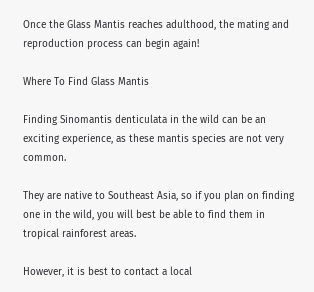Once the Glass Mantis reaches adulthood, the mating and reproduction process can begin again!

Where To Find Glass Mantis

Finding Sinomantis denticulata in the wild can be an exciting experience, as these mantis species are not very common.

They are native to Southeast Asia, so if you plan on finding one in the wild, you will best be able to find them in tropical rainforest areas.

However, it is best to contact a local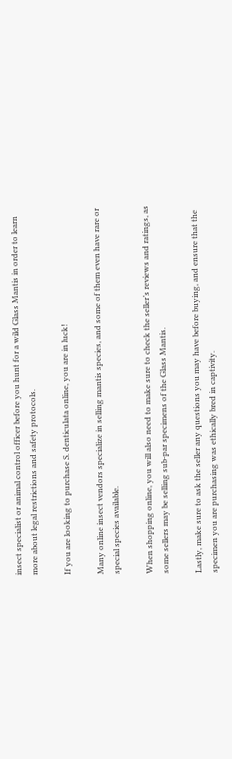insect specialist or animal control officer before you hunt for a wild Glass Mantis in order to learn more about legal restrictions and safety protocols.

If you are looking to purchase S. denticulata online, you are in luck!

Many online insect vendors specialize in selling mantis species, and some of them even have rare or special species available.

When shopping online, you will also need to make sure to check the seller’s reviews and ratings, as some sellers may be selling sub-par specimens of the Glass Mantis.

Lastly, make sure to ask the seller any questions you may have before buying, and ensure that the specimen you are purchasing was ethically bred in captivity.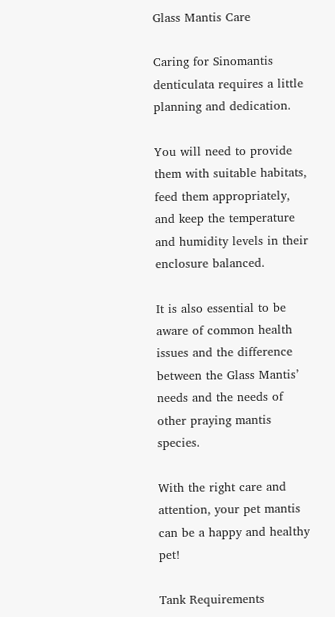Glass Mantis Care

Caring for Sinomantis denticulata requires a little planning and dedication.

You will need to provide them with suitable habitats, feed them appropriately, and keep the temperature and humidity levels in their enclosure balanced.

It is also essential to be aware of common health issues and the difference between the Glass Mantis’ needs and the needs of other praying mantis species.

With the right care and attention, your pet mantis can be a happy and healthy pet!

Tank Requirements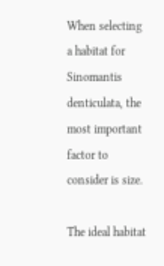When selecting a habitat for Sinomantis denticulata, the most important factor to consider is size.

The ideal habitat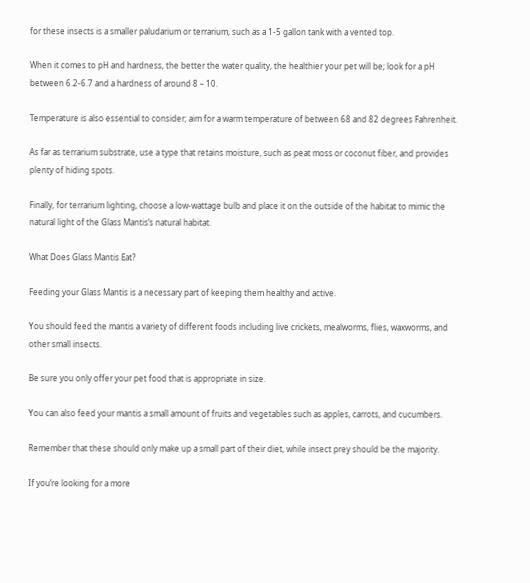for these insects is a smaller paludarium or terrarium, such as a 1-5 gallon tank with a vented top.

When it comes to pH and hardness, the better the water quality, the healthier your pet will be; look for a pH between 6.2-6.7 and a hardness of around 8 – 10.

Temperature is also essential to consider; aim for a warm temperature of between 68 and 82 degrees Fahrenheit.

As far as terrarium substrate, use a type that retains moisture, such as peat moss or coconut fiber, and provides plenty of hiding spots.

Finally, for terrarium lighting, choose a low-wattage bulb and place it on the outside of the habitat to mimic the natural light of the Glass Mantis’s natural habitat.

What Does Glass Mantis Eat?

Feeding your Glass Mantis is a necessary part of keeping them healthy and active.

You should feed the mantis a variety of different foods including live crickets, mealworms, flies, waxworms, and other small insects.

Be sure you only offer your pet food that is appropriate in size.

You can also feed your mantis a small amount of fruits and vegetables such as apples, carrots, and cucumbers.

Remember that these should only make up a small part of their diet, while insect prey should be the majority.

If you’re looking for a more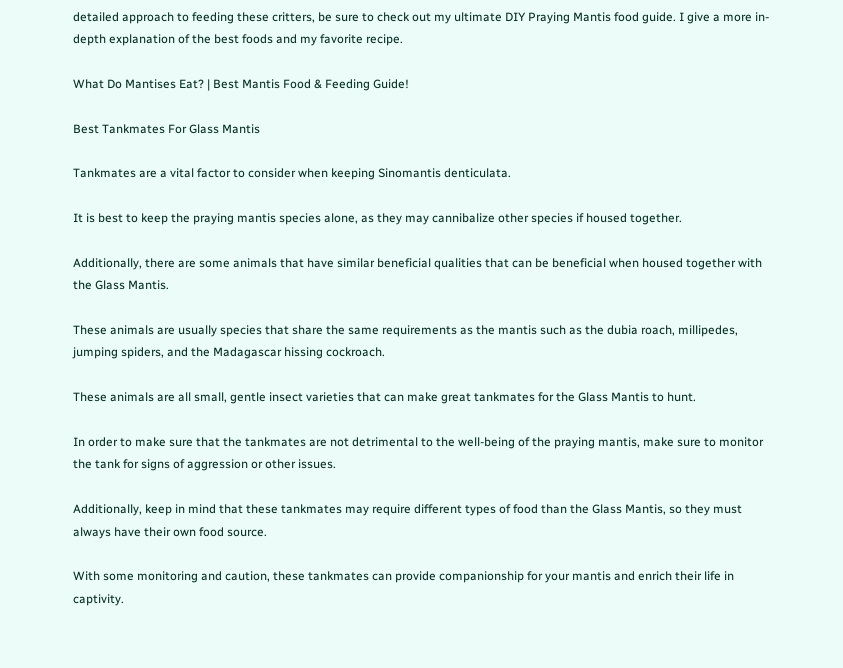detailed approach to feeding these critters, be sure to check out my ultimate DIY Praying Mantis food guide. I give a more in-depth explanation of the best foods and my favorite recipe.

What Do Mantises Eat? | Best Mantis Food & Feeding Guide!

Best Tankmates For Glass Mantis

Tankmates are a vital factor to consider when keeping Sinomantis denticulata.

It is best to keep the praying mantis species alone, as they may cannibalize other species if housed together.

Additionally, there are some animals that have similar beneficial qualities that can be beneficial when housed together with the Glass Mantis.

These animals are usually species that share the same requirements as the mantis such as the dubia roach, millipedes, jumping spiders, and the Madagascar hissing cockroach.

These animals are all small, gentle insect varieties that can make great tankmates for the Glass Mantis to hunt.

In order to make sure that the tankmates are not detrimental to the well-being of the praying mantis, make sure to monitor the tank for signs of aggression or other issues.

Additionally, keep in mind that these tankmates may require different types of food than the Glass Mantis, so they must always have their own food source.

With some monitoring and caution, these tankmates can provide companionship for your mantis and enrich their life in captivity.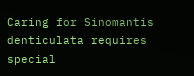Caring for Sinomantis denticulata requires special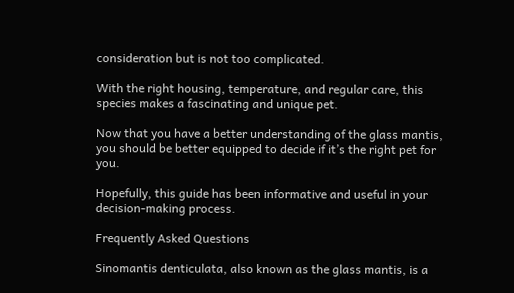consideration but is not too complicated.

With the right housing, temperature, and regular care, this species makes a fascinating and unique pet.

Now that you have a better understanding of the glass mantis, you should be better equipped to decide if it’s the right pet for you.

Hopefully, this guide has been informative and useful in your decision-making process.

Frequently Asked Questions

Sinomantis denticulata, also known as the glass mantis, is a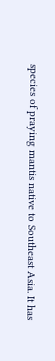species of praying mantis native to Southeast Asia. It has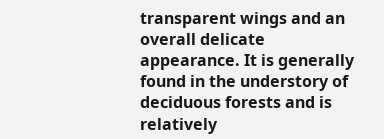transparent wings and an overall delicate appearance. It is generally found in the understory of deciduous forests and is relatively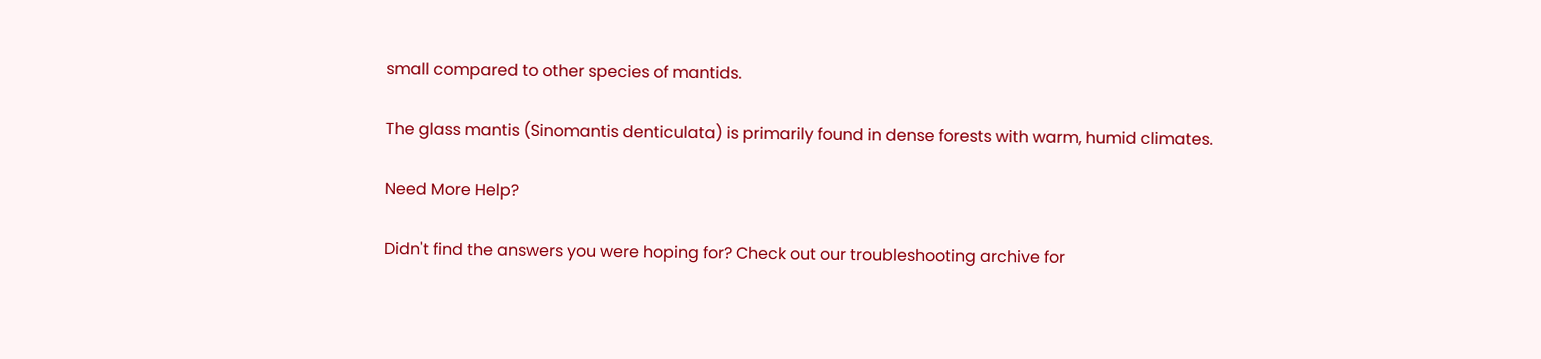small compared to other species of mantids.

The glass mantis (Sinomantis denticulata) is primarily found in dense forests with warm, humid climates.

Need More Help?

Didn't find the answers you were hoping for? Check out our troubleshooting archive for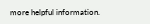more helpful information.